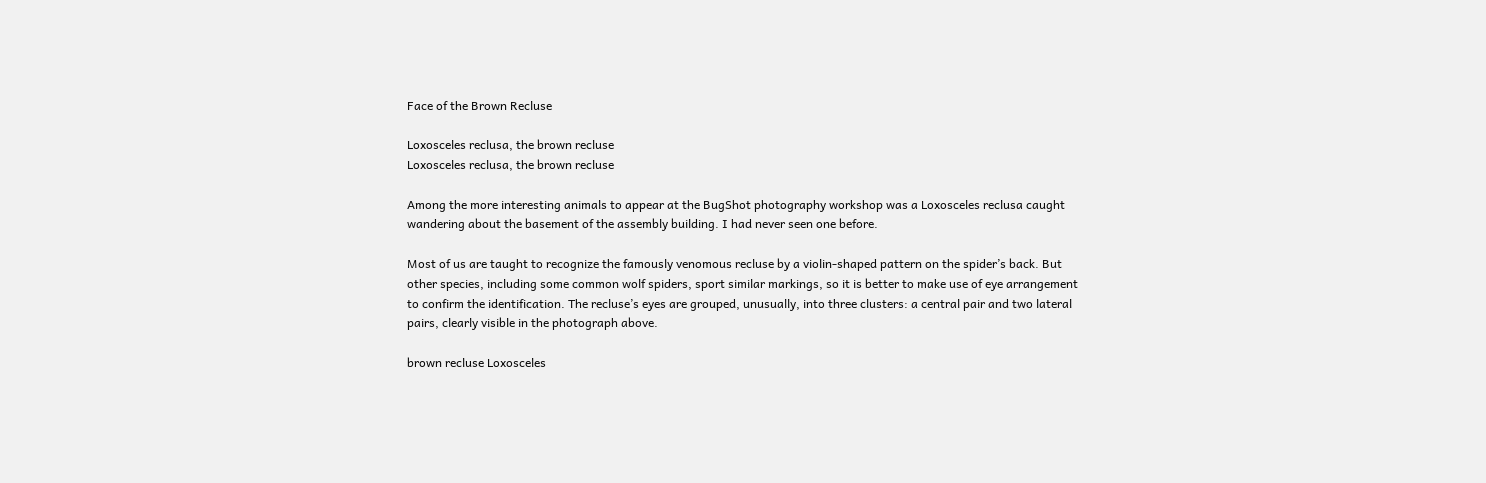Face of the Brown Recluse

Loxosceles reclusa, the brown recluse
Loxosceles reclusa, the brown recluse

Among the more interesting animals to appear at the BugShot photography workshop was a Loxosceles reclusa caught wandering about the basement of the assembly building. I had never seen one before.

Most of us are taught to recognize the famously venomous recluse by a violin-shaped pattern on the spider’s back. But other species, including some common wolf spiders, sport similar markings, so it is better to make use of eye arrangement to confirm the identification. The recluse’s eyes are grouped, unusually, into three clusters: a central pair and two lateral pairs, clearly visible in the photograph above.

brown recluse Loxosceles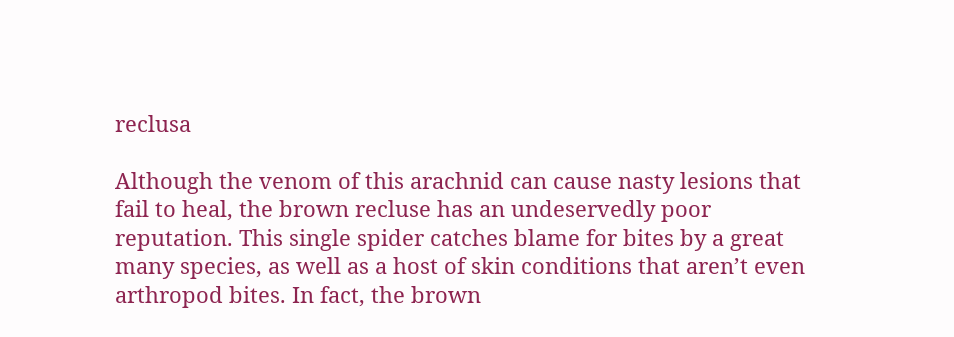reclusa

Although the venom of this arachnid can cause nasty lesions that fail to heal, the brown recluse has an undeservedly poor reputation. This single spider catches blame for bites by a great many species, as well as a host of skin conditions that aren’t even arthropod bites. In fact, the brown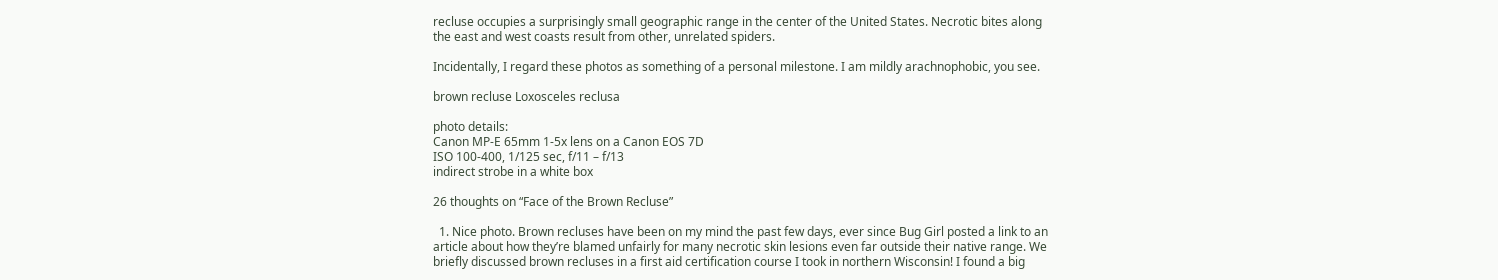recluse occupies a surprisingly small geographic range in the center of the United States. Necrotic bites along the east and west coasts result from other, unrelated spiders.

Incidentally, I regard these photos as something of a personal milestone. I am mildly arachnophobic, you see.

brown recluse Loxosceles reclusa

photo details:
Canon MP-E 65mm 1-5x lens on a Canon EOS 7D
ISO 100-400, 1/125 sec, f/11 – f/13
indirect strobe in a white box

26 thoughts on “Face of the Brown Recluse”

  1. Nice photo. Brown recluses have been on my mind the past few days, ever since Bug Girl posted a link to an article about how they’re blamed unfairly for many necrotic skin lesions even far outside their native range. We briefly discussed brown recluses in a first aid certification course I took in northern Wisconsin! I found a big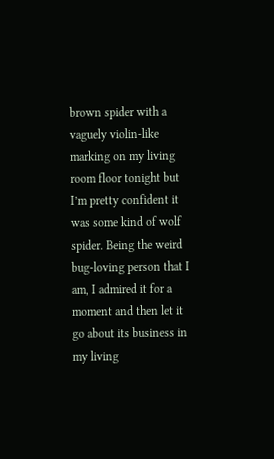brown spider with a vaguely violin-like marking on my living room floor tonight but I’m pretty confident it was some kind of wolf spider. Being the weird bug-loving person that I am, I admired it for a moment and then let it go about its business in my living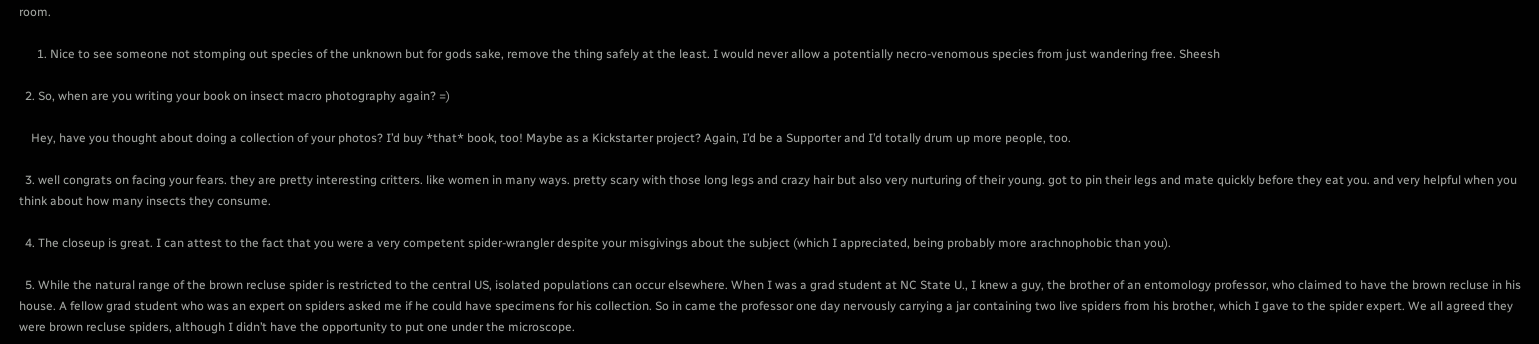room.

      1. Nice to see someone not stomping out species of the unknown but for gods sake, remove the thing safely at the least. I would never allow a potentially necro-venomous species from just wandering free. Sheesh

  2. So, when are you writing your book on insect macro photography again? =)

    Hey, have you thought about doing a collection of your photos? I’d buy *that* book, too! Maybe as a Kickstarter project? Again, I’d be a Supporter and I’d totally drum up more people, too.

  3. well congrats on facing your fears. they are pretty interesting critters. like women in many ways. pretty scary with those long legs and crazy hair but also very nurturing of their young. got to pin their legs and mate quickly before they eat you. and very helpful when you think about how many insects they consume.

  4. The closeup is great. I can attest to the fact that you were a very competent spider-wrangler despite your misgivings about the subject (which I appreciated, being probably more arachnophobic than you).

  5. While the natural range of the brown recluse spider is restricted to the central US, isolated populations can occur elsewhere. When I was a grad student at NC State U., I knew a guy, the brother of an entomology professor, who claimed to have the brown recluse in his house. A fellow grad student who was an expert on spiders asked me if he could have specimens for his collection. So in came the professor one day nervously carrying a jar containing two live spiders from his brother, which I gave to the spider expert. We all agreed they were brown recluse spiders, although I didn’t have the opportunity to put one under the microscope.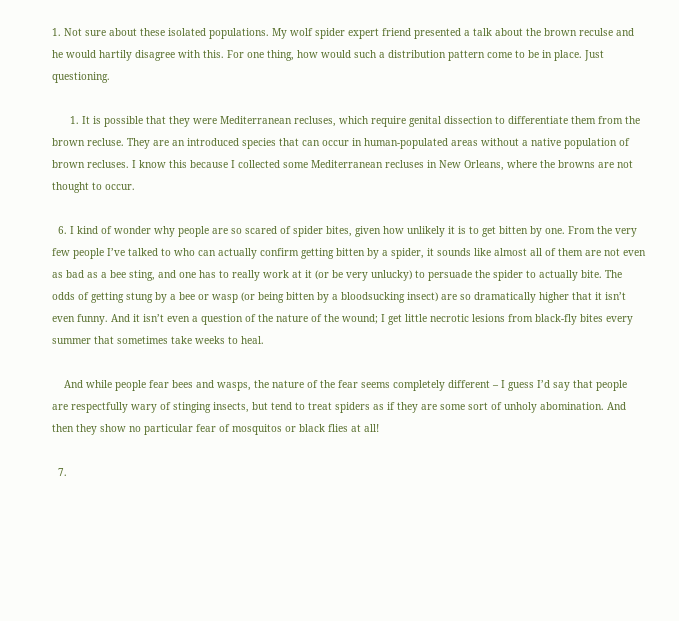1. Not sure about these isolated populations. My wolf spider expert friend presented a talk about the brown reculse and he would hartily disagree with this. For one thing, how would such a distribution pattern come to be in place. Just questioning.

      1. It is possible that they were Mediterranean recluses, which require genital dissection to differentiate them from the brown recluse. They are an introduced species that can occur in human-populated areas without a native population of brown recluses. I know this because I collected some Mediterranean recluses in New Orleans, where the browns are not thought to occur.

  6. I kind of wonder why people are so scared of spider bites, given how unlikely it is to get bitten by one. From the very few people I’ve talked to who can actually confirm getting bitten by a spider, it sounds like almost all of them are not even as bad as a bee sting, and one has to really work at it (or be very unlucky) to persuade the spider to actually bite. The odds of getting stung by a bee or wasp (or being bitten by a bloodsucking insect) are so dramatically higher that it isn’t even funny. And it isn’t even a question of the nature of the wound; I get little necrotic lesions from black-fly bites every summer that sometimes take weeks to heal.

    And while people fear bees and wasps, the nature of the fear seems completely different – I guess I’d say that people are respectfully wary of stinging insects, but tend to treat spiders as if they are some sort of unholy abomination. And then they show no particular fear of mosquitos or black flies at all!

  7.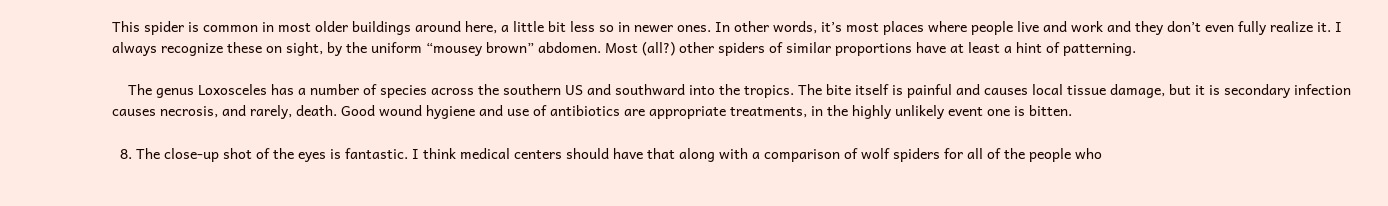This spider is common in most older buildings around here, a little bit less so in newer ones. In other words, it’s most places where people live and work and they don’t even fully realize it. I always recognize these on sight, by the uniform “mousey brown” abdomen. Most (all?) other spiders of similar proportions have at least a hint of patterning.

    The genus Loxosceles has a number of species across the southern US and southward into the tropics. The bite itself is painful and causes local tissue damage, but it is secondary infection causes necrosis, and rarely, death. Good wound hygiene and use of antibiotics are appropriate treatments, in the highly unlikely event one is bitten.

  8. The close-up shot of the eyes is fantastic. I think medical centers should have that along with a comparison of wolf spiders for all of the people who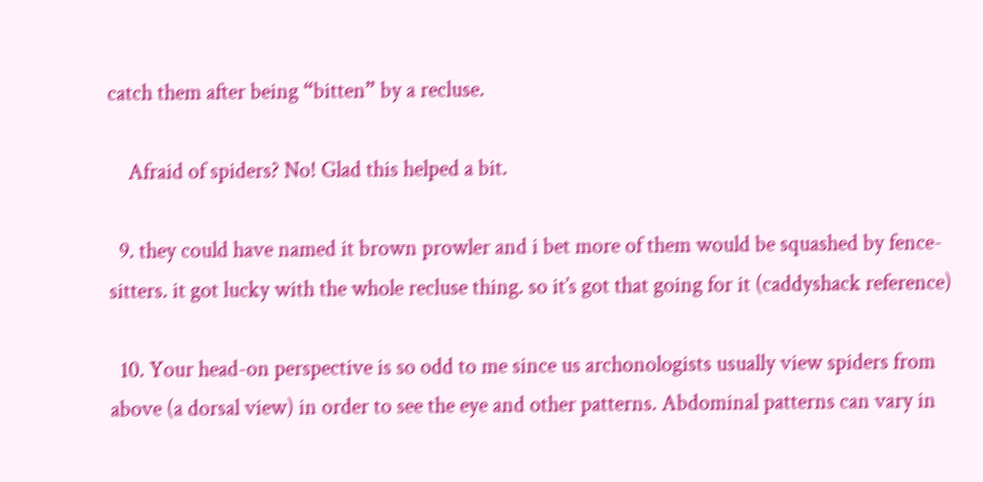catch them after being “bitten” by a recluse.

    Afraid of spiders? No! Glad this helped a bit.

  9. they could have named it brown prowler and i bet more of them would be squashed by fence-sitters. it got lucky with the whole recluse thing. so it’s got that going for it (caddyshack reference)

  10. Your head-on perspective is so odd to me since us archonologists usually view spiders from above (a dorsal view) in order to see the eye and other patterns. Abdominal patterns can vary in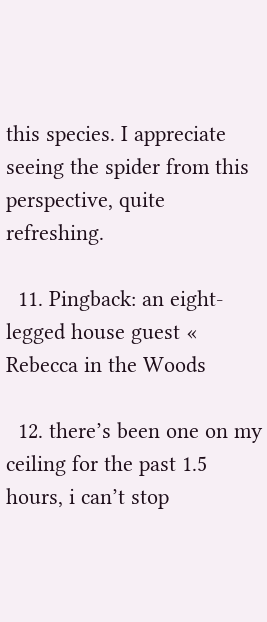this species. I appreciate seeing the spider from this perspective, quite refreshing.

  11. Pingback: an eight-legged house guest « Rebecca in the Woods

  12. there’s been one on my ceiling for the past 1.5 hours, i can’t stop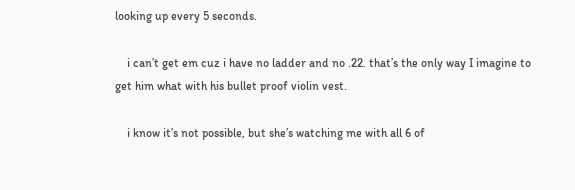looking up every 5 seconds.

    i can’t get em cuz i have no ladder and no .22. that’s the only way I imagine to get him what with his bullet proof violin vest.

    i know it’s not possible, but she’s watching me with all 6 of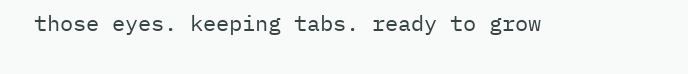those eyes. keeping tabs. ready to grow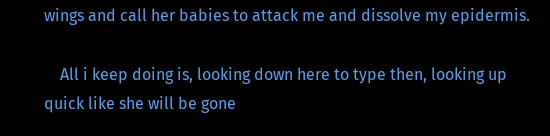wings and call her babies to attack me and dissolve my epidermis.

    All i keep doing is, looking down here to type then, looking up quick like she will be gone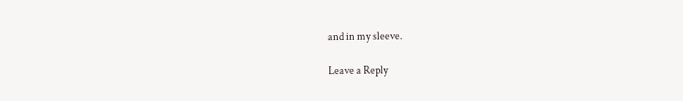and in my sleeve.

Leave a Reply